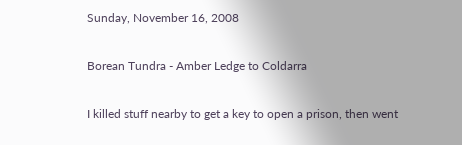Sunday, November 16, 2008

Borean Tundra - Amber Ledge to Coldarra

I killed stuff nearby to get a key to open a prison, then went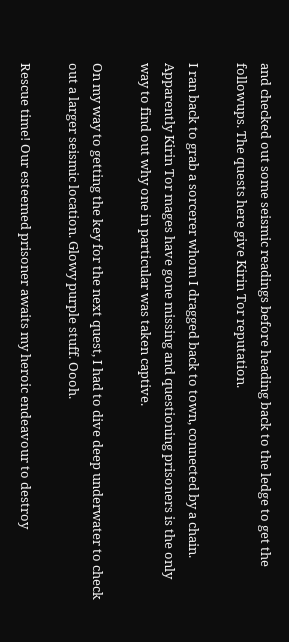and checked out some seismic readings before heading back to the ledge to get the followups. The quests here give Kirin Tor reputation.

I ran back to grab a sorcerer whom I dragged back to town, connected by a chain. Apparently Kirin Tor mages have gone missing and questioning prisoners is the only way to find out why one in particular was taken captive.

On my way to getting the key for the next quest, I had to dive deep underwater to check out a larger seismic location. Glowy purple stuff. Oooh.

Rescue time! Our esteemed prisoner awaits my heroic endeavour to destroy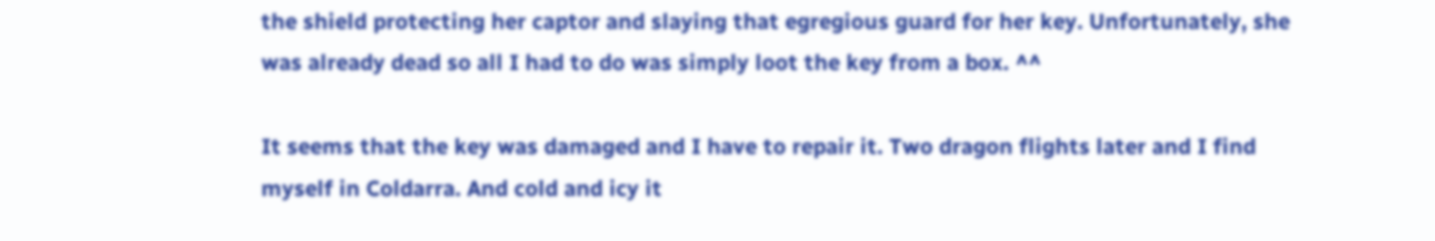the shield protecting her captor and slaying that egregious guard for her key. Unfortunately, she was already dead so all I had to do was simply loot the key from a box. ^^

It seems that the key was damaged and I have to repair it. Two dragon flights later and I find myself in Coldarra. And cold and icy it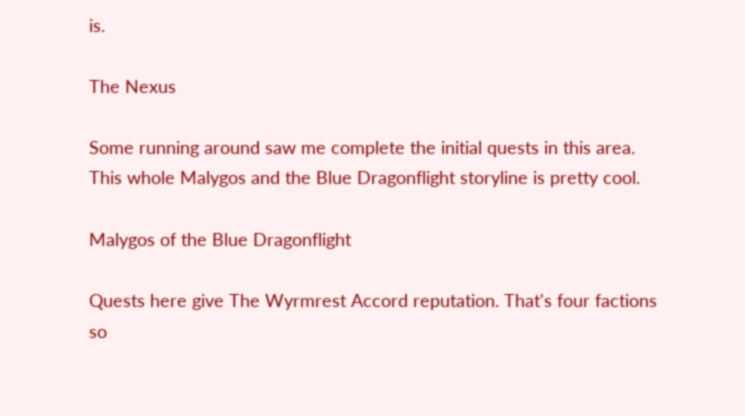is.

The Nexus

Some running around saw me complete the initial quests in this area. This whole Malygos and the Blue Dragonflight storyline is pretty cool.

Malygos of the Blue Dragonflight

Quests here give The Wyrmrest Accord reputation. That's four factions so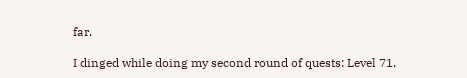far.

I dinged while doing my second round of quests: Level 71.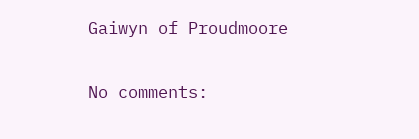Gaiwyn of Proudmoore

No comments: